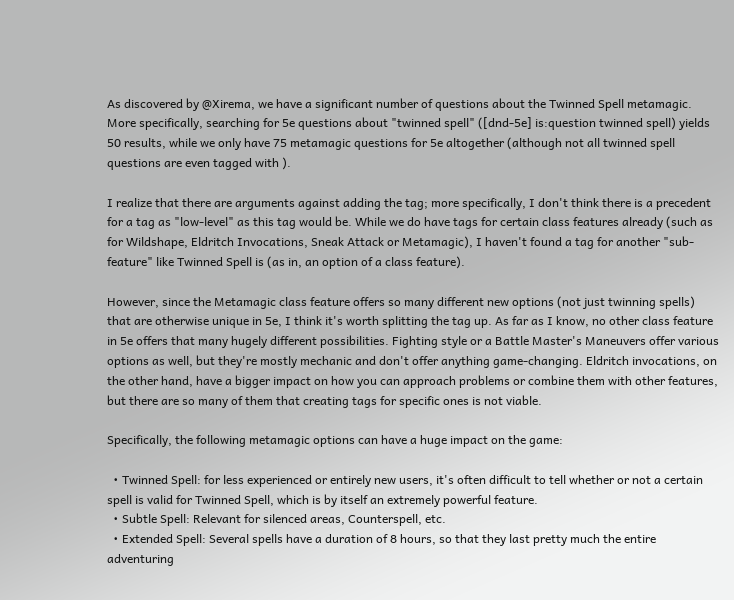As discovered by @Xirema, we have a significant number of questions about the Twinned Spell metamagic. More specifically, searching for 5e questions about "twinned spell" ([dnd-5e] is:question twinned spell) yields 50 results, while we only have 75 metamagic questions for 5e altogether (although not all twinned spell questions are even tagged with ).

I realize that there are arguments against adding the tag; more specifically, I don't think there is a precedent for a tag as "low-level" as this tag would be. While we do have tags for certain class features already (such as for Wildshape, Eldritch Invocations, Sneak Attack or Metamagic), I haven't found a tag for another "sub-feature" like Twinned Spell is (as in, an option of a class feature).

However, since the Metamagic class feature offers so many different new options (not just twinning spells) that are otherwise unique in 5e, I think it's worth splitting the tag up. As far as I know, no other class feature in 5e offers that many hugely different possibilities. Fighting style or a Battle Master's Maneuvers offer various options as well, but they're mostly mechanic and don't offer anything game-changing. Eldritch invocations, on the other hand, have a bigger impact on how you can approach problems or combine them with other features, but there are so many of them that creating tags for specific ones is not viable.

Specifically, the following metamagic options can have a huge impact on the game:

  • Twinned Spell: for less experienced or entirely new users, it's often difficult to tell whether or not a certain spell is valid for Twinned Spell, which is by itself an extremely powerful feature.
  • Subtle Spell: Relevant for silenced areas, Counterspell, etc.
  • Extended Spell: Several spells have a duration of 8 hours, so that they last pretty much the entire adventuring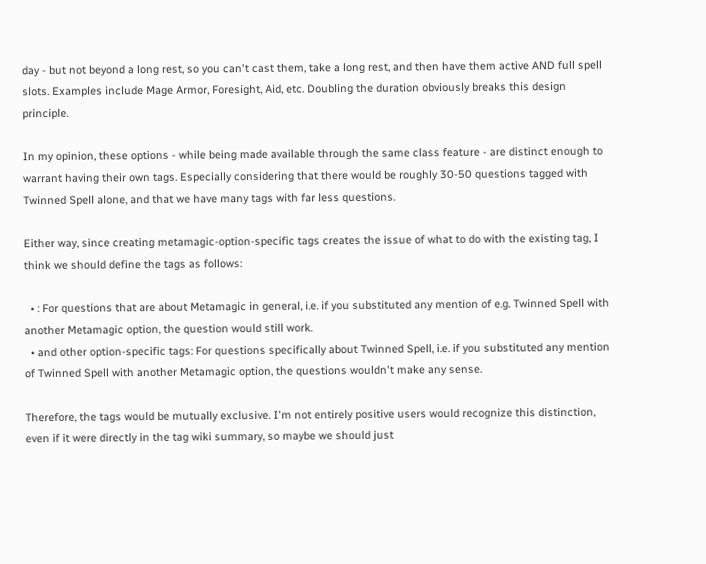day - but not beyond a long rest, so you can't cast them, take a long rest, and then have them active AND full spell slots. Examples include Mage Armor, Foresight, Aid, etc. Doubling the duration obviously breaks this design principle.

In my opinion, these options - while being made available through the same class feature - are distinct enough to warrant having their own tags. Especially considering that there would be roughly 30-50 questions tagged with Twinned Spell alone, and that we have many tags with far less questions.

Either way, since creating metamagic-option-specific tags creates the issue of what to do with the existing tag, I think we should define the tags as follows:

  • : For questions that are about Metamagic in general, i.e. if you substituted any mention of e.g. Twinned Spell with another Metamagic option, the question would still work.
  • and other option-specific tags: For questions specifically about Twinned Spell, i.e. if you substituted any mention of Twinned Spell with another Metamagic option, the questions wouldn't make any sense.

Therefore, the tags would be mutually exclusive. I'm not entirely positive users would recognize this distinction, even if it were directly in the tag wiki summary, so maybe we should just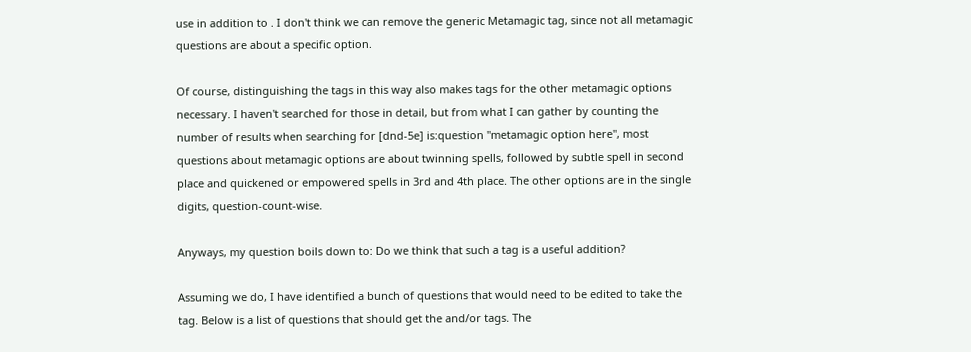use in addition to . I don't think we can remove the generic Metamagic tag, since not all metamagic questions are about a specific option.

Of course, distinguishing the tags in this way also makes tags for the other metamagic options necessary. I haven't searched for those in detail, but from what I can gather by counting the number of results when searching for [dnd-5e] is:question "metamagic option here", most questions about metamagic options are about twinning spells, followed by subtle spell in second place and quickened or empowered spells in 3rd and 4th place. The other options are in the single digits, question-count-wise.

Anyways, my question boils down to: Do we think that such a tag is a useful addition?

Assuming we do, I have identified a bunch of questions that would need to be edited to take the tag. Below is a list of questions that should get the and/or tags. The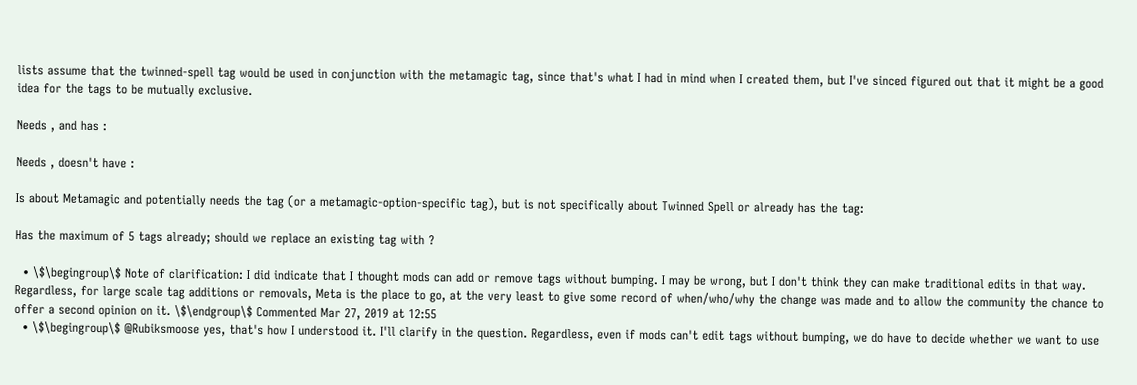lists assume that the twinned-spell tag would be used in conjunction with the metamagic tag, since that's what I had in mind when I created them, but I've sinced figured out that it might be a good idea for the tags to be mutually exclusive.

Needs , and has :

Needs , doesn't have :

Is about Metamagic and potentially needs the tag (or a metamagic-option-specific tag), but is not specifically about Twinned Spell or already has the tag:

Has the maximum of 5 tags already; should we replace an existing tag with ?

  • \$\begingroup\$ Note of clarification: I did indicate that I thought mods can add or remove tags without bumping. I may be wrong, but I don't think they can make traditional edits in that way. Regardless, for large scale tag additions or removals, Meta is the place to go, at the very least to give some record of when/who/why the change was made and to allow the community the chance to offer a second opinion on it. \$\endgroup\$ Commented Mar 27, 2019 at 12:55
  • \$\begingroup\$ @Rubiksmoose yes, that's how I understood it. I'll clarify in the question. Regardless, even if mods can't edit tags without bumping, we do have to decide whether we want to use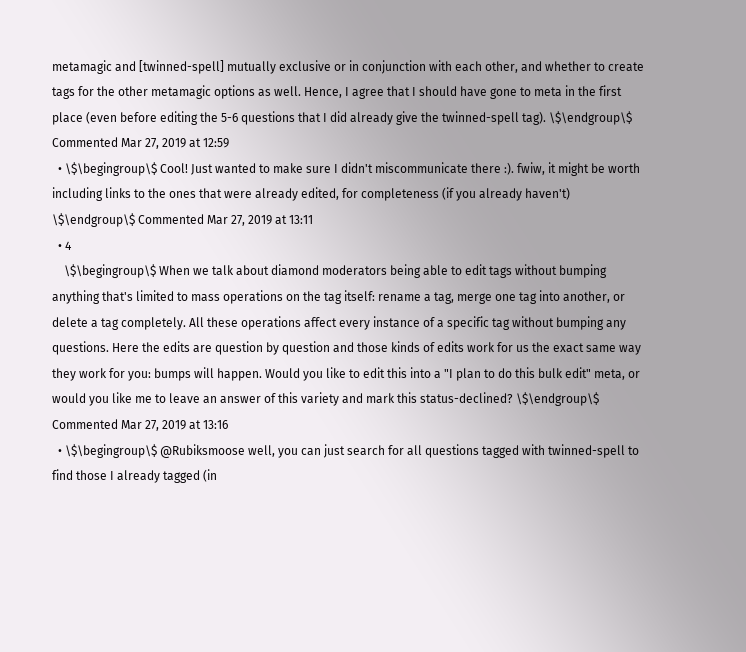metamagic and [twinned-spell] mutually exclusive or in conjunction with each other, and whether to create tags for the other metamagic options as well. Hence, I agree that I should have gone to meta in the first place (even before editing the 5-6 questions that I did already give the twinned-spell tag). \$\endgroup\$ Commented Mar 27, 2019 at 12:59
  • \$\begingroup\$ Cool! Just wanted to make sure I didn't miscommunicate there :). fwiw, it might be worth including links to the ones that were already edited, for completeness (if you already haven't) \$\endgroup\$ Commented Mar 27, 2019 at 13:11
  • 4
    \$\begingroup\$ When we talk about diamond moderators being able to edit tags without bumping anything that's limited to mass operations on the tag itself: rename a tag, merge one tag into another, or delete a tag completely. All these operations affect every instance of a specific tag without bumping any questions. Here the edits are question by question and those kinds of edits work for us the exact same way they work for you: bumps will happen. Would you like to edit this into a "I plan to do this bulk edit" meta, or would you like me to leave an answer of this variety and mark this status-declined? \$\endgroup\$ Commented Mar 27, 2019 at 13:16
  • \$\begingroup\$ @Rubiksmoose well, you can just search for all questions tagged with twinned-spell to find those I already tagged (in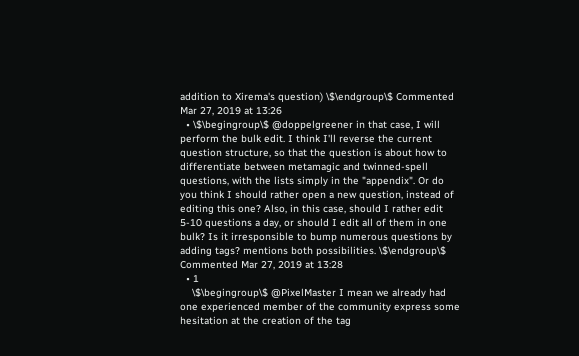addition to Xirema's question) \$\endgroup\$ Commented Mar 27, 2019 at 13:26
  • \$\begingroup\$ @doppelgreener in that case, I will perform the bulk edit. I think I'll reverse the current question structure, so that the question is about how to differentiate between metamagic and twinned-spell questions, with the lists simply in the "appendix". Or do you think I should rather open a new question, instead of editing this one? Also, in this case, should I rather edit 5-10 questions a day, or should I edit all of them in one bulk? Is it irresponsible to bump numerous questions by adding tags? mentions both possibilities. \$\endgroup\$ Commented Mar 27, 2019 at 13:28
  • 1
    \$\begingroup\$ @PixelMaster I mean we already had one experienced member of the community express some hesitation at the creation of the tag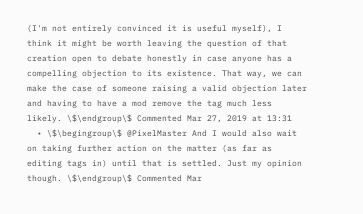(I'm not entirely convinced it is useful myself), I think it might be worth leaving the question of that creation open to debate honestly in case anyone has a compelling objection to its existence. That way, we can make the case of someone raising a valid objection later and having to have a mod remove the tag much less likely. \$\endgroup\$ Commented Mar 27, 2019 at 13:31
  • \$\begingroup\$ @PixelMaster And I would also wait on taking further action on the matter (as far as editing tags in) until that is settled. Just my opinion though. \$\endgroup\$ Commented Mar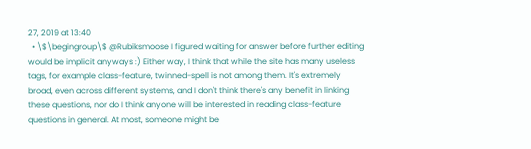27, 2019 at 13:40
  • \$\begingroup\$ @Rubiksmoose I figured waiting for answer before further editing would be implicit anyways :) Either way, I think that while the site has many useless tags, for example class-feature, twinned-spell is not among them. It's extremely broad, even across different systems, and I don't think there's any benefit in linking these questions, nor do I think anyone will be interested in reading class-feature questions in general. At most, someone might be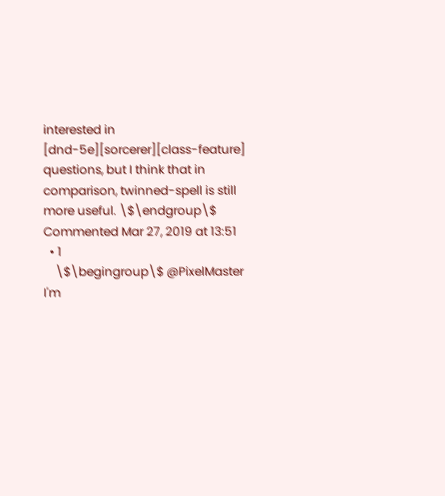interested in [dnd-5e][sorcerer][class-feature] questions, but I think that in comparison, twinned-spell is still more useful. \$\endgroup\$ Commented Mar 27, 2019 at 13:51
  • 1
    \$\begingroup\$ @PixelMaster I'm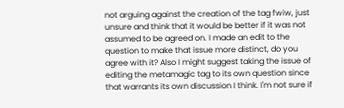not arguing against the creation of the tag fwiw, just unsure and think that it would be better if it was not assumed to be agreed on. I made an edit to the question to make that issue more distinct, do you agree with it? Also I might suggest taking the issue of editing the metamagic tag to its own question since that warrants its own discussion I think. I'm not sure if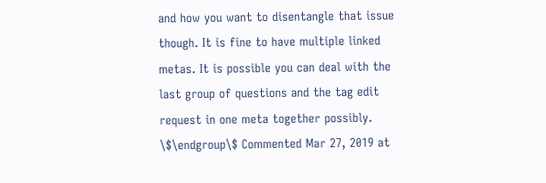and how you want to disentangle that issue though. It is fine to have multiple linked metas. It is possible you can deal with the last group of questions and the tag edit request in one meta together possibly. \$\endgroup\$ Commented Mar 27, 2019 at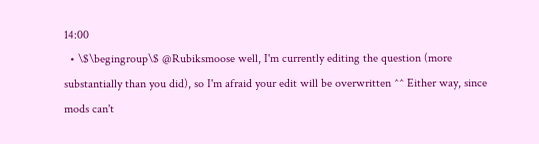14:00
  • \$\begingroup\$ @Rubiksmoose well, I'm currently editing the question (more substantially than you did), so I'm afraid your edit will be overwritten ^^ Either way, since mods can't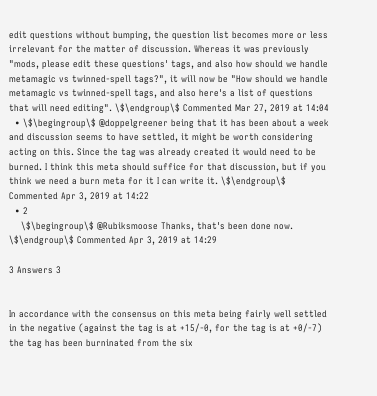edit questions without bumping, the question list becomes more or less irrelevant for the matter of discussion. Whereas it was previously "mods, please edit these questions' tags, and also how should we handle metamagic vs twinned-spell tags?", it will now be "How should we handle metamagic vs twinned-spell tags, and also here's a list of questions that will need editing". \$\endgroup\$ Commented Mar 27, 2019 at 14:04
  • \$\begingroup\$ @doppelgreener being that it has been about a week and discussion seems to have settled, it might be worth considering acting on this. Since the tag was already created it would need to be burned. I think this meta should suffice for that discussion, but if you think we need a burn meta for it I can write it. \$\endgroup\$ Commented Apr 3, 2019 at 14:22
  • 2
    \$\begingroup\$ @Rubiksmoose Thanks, that's been done now. \$\endgroup\$ Commented Apr 3, 2019 at 14:29

3 Answers 3


In accordance with the consensus on this meta being fairly well settled in the negative (against the tag is at +15/-0, for the tag is at +0/-7) the tag has been burninated from the six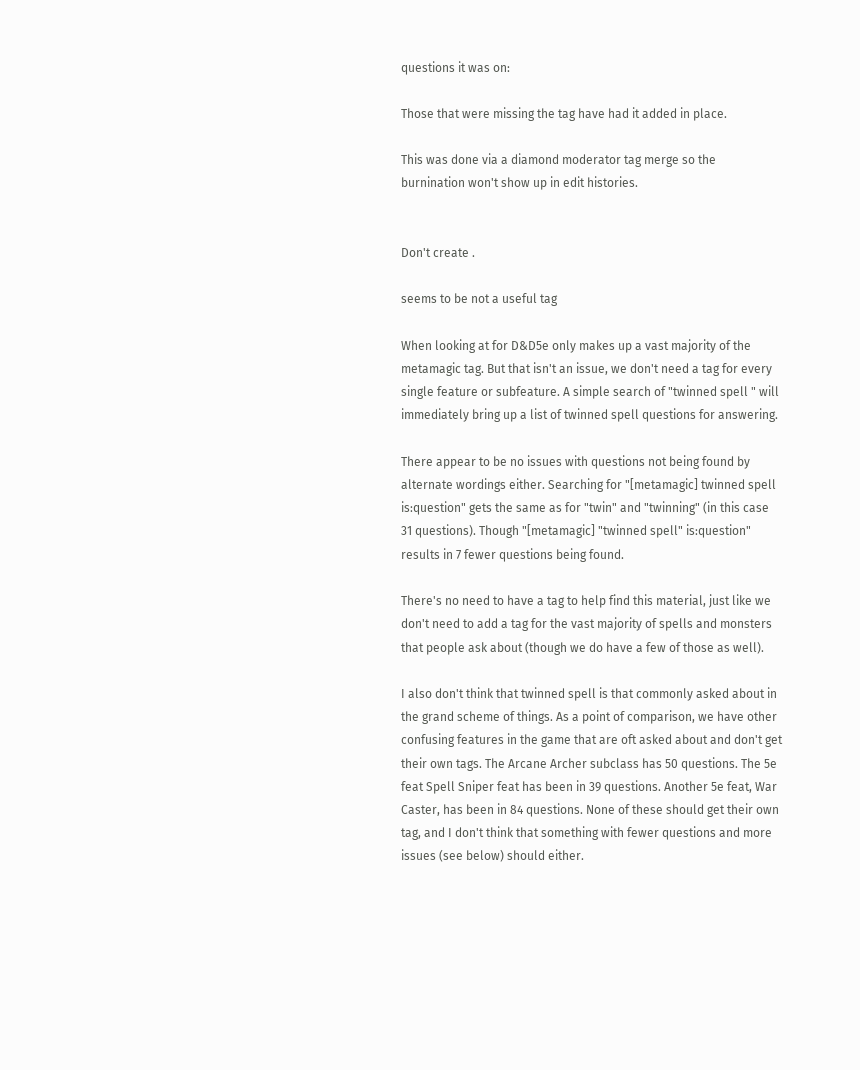questions it was on:

Those that were missing the tag have had it added in place.

This was done via a diamond moderator tag merge so the burnination won't show up in edit histories.


Don't create .

seems to be not a useful tag

When looking at for D&D5e only makes up a vast majority of the metamagic tag. But that isn't an issue, we don't need a tag for every single feature or subfeature. A simple search of "twinned spell " will immediately bring up a list of twinned spell questions for answering.

There appear to be no issues with questions not being found by alternate wordings either. Searching for "[metamagic] twinned spell is:question" gets the same as for "twin" and "twinning" (in this case 31 questions). Though "[metamagic] "twinned spell" is:question" results in 7 fewer questions being found.

There's no need to have a tag to help find this material, just like we don't need to add a tag for the vast majority of spells and monsters that people ask about (though we do have a few of those as well).

I also don't think that twinned spell is that commonly asked about in the grand scheme of things. As a point of comparison, we have other confusing features in the game that are oft asked about and don't get their own tags. The Arcane Archer subclass has 50 questions. The 5e feat Spell Sniper feat has been in 39 questions. Another 5e feat, War Caster, has been in 84 questions. None of these should get their own tag, and I don't think that something with fewer questions and more issues (see below) should either.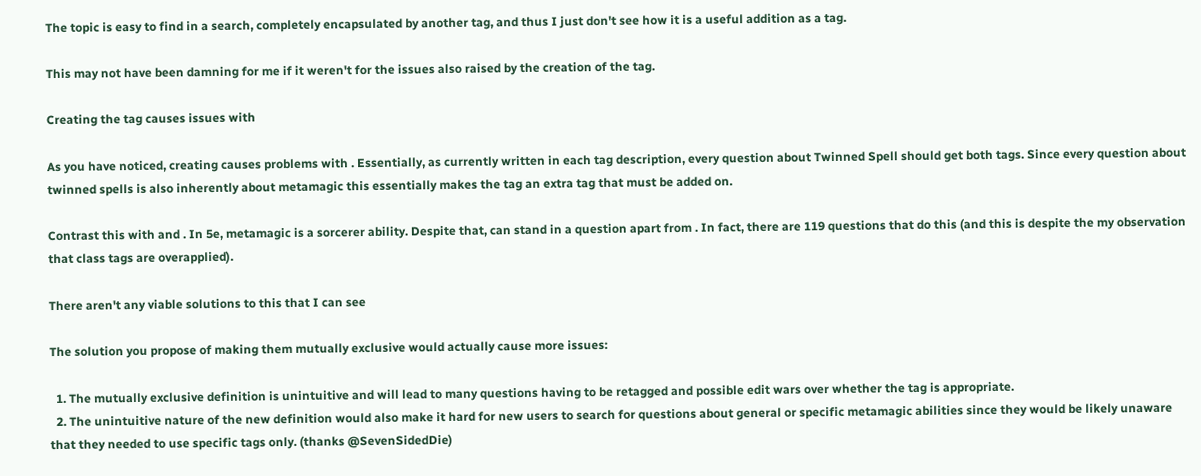The topic is easy to find in a search, completely encapsulated by another tag, and thus I just don't see how it is a useful addition as a tag.

This may not have been damning for me if it weren't for the issues also raised by the creation of the tag.

Creating the tag causes issues with

As you have noticed, creating causes problems with . Essentially, as currently written in each tag description, every question about Twinned Spell should get both tags. Since every question about twinned spells is also inherently about metamagic this essentially makes the tag an extra tag that must be added on.

Contrast this with and . In 5e, metamagic is a sorcerer ability. Despite that, can stand in a question apart from . In fact, there are 119 questions that do this (and this is despite the my observation that class tags are overapplied).

There aren't any viable solutions to this that I can see

The solution you propose of making them mutually exclusive would actually cause more issues:

  1. The mutually exclusive definition is unintuitive and will lead to many questions having to be retagged and possible edit wars over whether the tag is appropriate.
  2. The unintuitive nature of the new definition would also make it hard for new users to search for questions about general or specific metamagic abilities since they would be likely unaware that they needed to use specific tags only. (thanks @SevenSidedDie)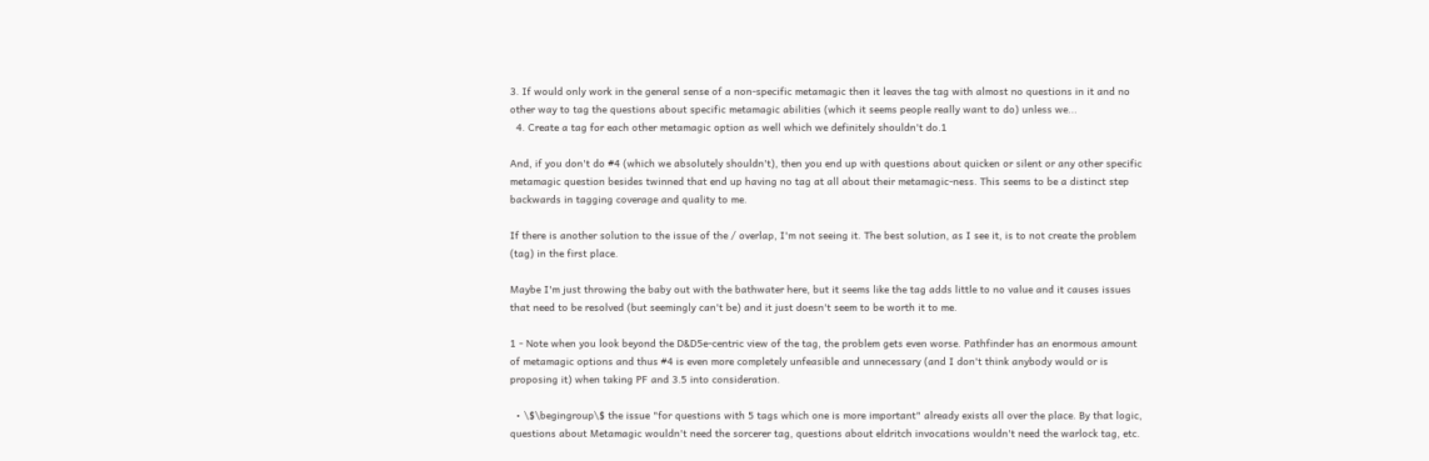3. If would only work in the general sense of a non-specific metamagic then it leaves the tag with almost no questions in it and no other way to tag the questions about specific metamagic abilities (which it seems people really want to do) unless we...
  4. Create a tag for each other metamagic option as well which we definitely shouldn't do.1

And, if you don't do #4 (which we absolutely shouldn't), then you end up with questions about quicken or silent or any other specific metamagic question besides twinned that end up having no tag at all about their metamagic-ness. This seems to be a distinct step backwards in tagging coverage and quality to me.

If there is another solution to the issue of the / overlap, I'm not seeing it. The best solution, as I see it, is to not create the problem (tag) in the first place.

Maybe I'm just throwing the baby out with the bathwater here, but it seems like the tag adds little to no value and it causes issues that need to be resolved (but seemingly can't be) and it just doesn't seem to be worth it to me.

1 - Note when you look beyond the D&D5e-centric view of the tag, the problem gets even worse. Pathfinder has an enormous amount of metamagic options and thus #4 is even more completely unfeasible and unnecessary (and I don't think anybody would or is proposing it) when taking PF and 3.5 into consideration.

  • \$\begingroup\$ the issue "for questions with 5 tags which one is more important" already exists all over the place. By that logic, questions about Metamagic wouldn't need the sorcerer tag, questions about eldritch invocations wouldn't need the warlock tag, etc.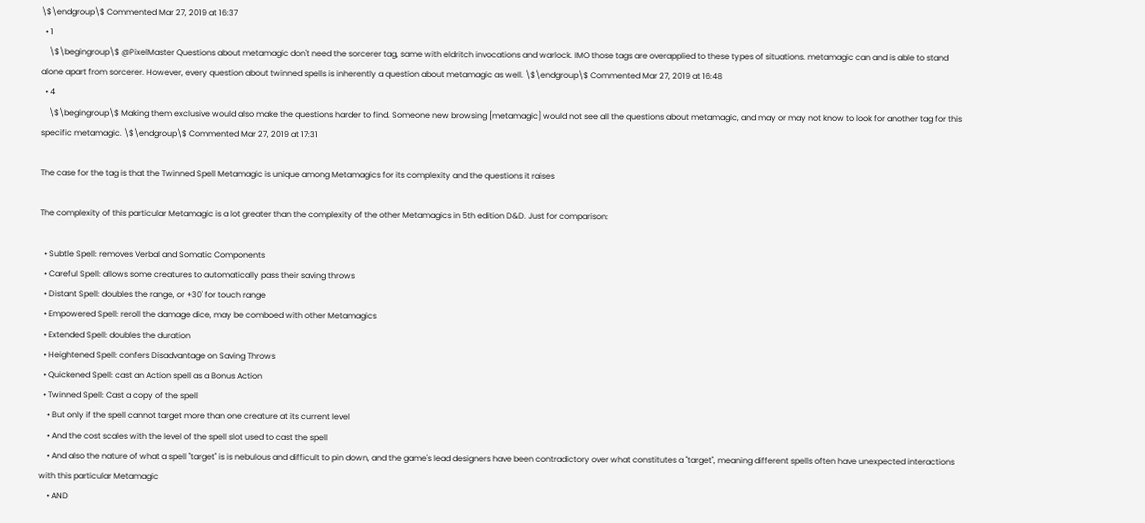\$\endgroup\$ Commented Mar 27, 2019 at 16:37
  • 1
    \$\begingroup\$ @PixelMaster Questions about metamagic don't need the sorcerer tag, same with eldritch invocations and warlock. IMO those tags are overapplied to these types of situations. metamagic can and is able to stand alone apart from sorcerer. However, every question about twinned spells is inherently a question about metamagic as well. \$\endgroup\$ Commented Mar 27, 2019 at 16:48
  • 4
    \$\begingroup\$ Making them exclusive would also make the questions harder to find. Someone new browsing [metamagic] would not see all the questions about metamagic, and may or may not know to look for another tag for this specific metamagic. \$\endgroup\$ Commented Mar 27, 2019 at 17:31

The case for the tag is that the Twinned Spell Metamagic is unique among Metamagics for its complexity and the questions it raises

The complexity of this particular Metamagic is a lot greater than the complexity of the other Metamagics in 5th edition D&D. Just for comparison:

  • Subtle Spell: removes Verbal and Somatic Components
  • Careful Spell: allows some creatures to automatically pass their saving throws
  • Distant Spell: doubles the range, or +30' for touch range
  • Empowered Spell: reroll the damage dice, may be comboed with other Metamagics
  • Extended Spell: doubles the duration
  • Heightened Spell: confers Disadvantage on Saving Throws
  • Quickened Spell: cast an Action spell as a Bonus Action
  • Twinned Spell: Cast a copy of the spell
    • But only if the spell cannot target more than one creature at its current level
    • And the cost scales with the level of the spell slot used to cast the spell
    • And also the nature of what a spell "target" is is nebulous and difficult to pin down, and the game's lead designers have been contradictory over what constitutes a "target", meaning different spells often have unexpected interactions with this particular Metamagic
    • AND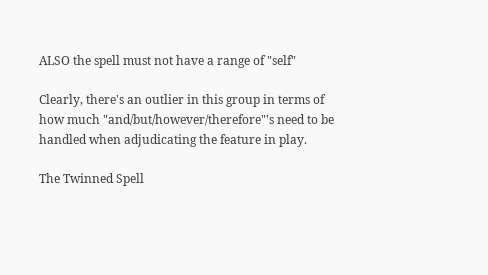ALSO the spell must not have a range of "self"

Clearly, there's an outlier in this group in terms of how much "and/but/however/therefore"'s need to be handled when adjudicating the feature in play.

The Twinned Spell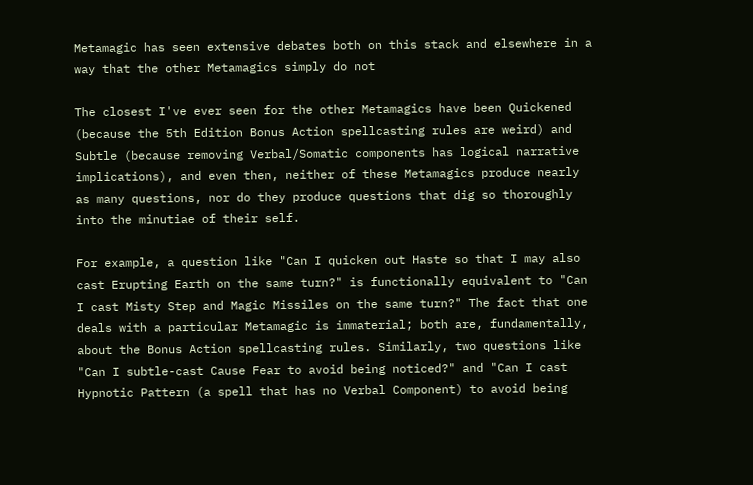Metamagic has seen extensive debates both on this stack and elsewhere in a way that the other Metamagics simply do not

The closest I've ever seen for the other Metamagics have been Quickened (because the 5th Edition Bonus Action spellcasting rules are weird) and Subtle (because removing Verbal/Somatic components has logical narrative implications), and even then, neither of these Metamagics produce nearly as many questions, nor do they produce questions that dig so thoroughly into the minutiae of their self.

For example, a question like "Can I quicken out Haste so that I may also cast Erupting Earth on the same turn?" is functionally equivalent to "Can I cast Misty Step and Magic Missiles on the same turn?" The fact that one deals with a particular Metamagic is immaterial; both are, fundamentally, about the Bonus Action spellcasting rules. Similarly, two questions like "Can I subtle-cast Cause Fear to avoid being noticed?" and "Can I cast Hypnotic Pattern (a spell that has no Verbal Component) to avoid being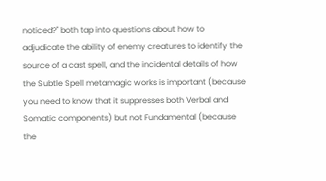noticed?" both tap into questions about how to adjudicate the ability of enemy creatures to identify the source of a cast spell, and the incidental details of how the Subtle Spell metamagic works is important (because you need to know that it suppresses both Verbal and Somatic components) but not Fundamental (because the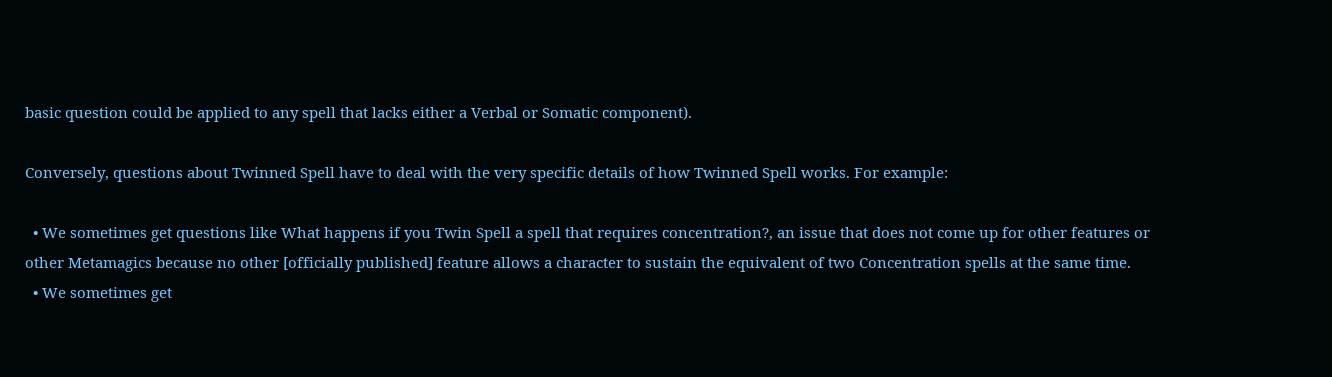basic question could be applied to any spell that lacks either a Verbal or Somatic component).

Conversely, questions about Twinned Spell have to deal with the very specific details of how Twinned Spell works. For example:

  • We sometimes get questions like What happens if you Twin Spell a spell that requires concentration?, an issue that does not come up for other features or other Metamagics because no other [officially published] feature allows a character to sustain the equivalent of two Concentration spells at the same time.
  • We sometimes get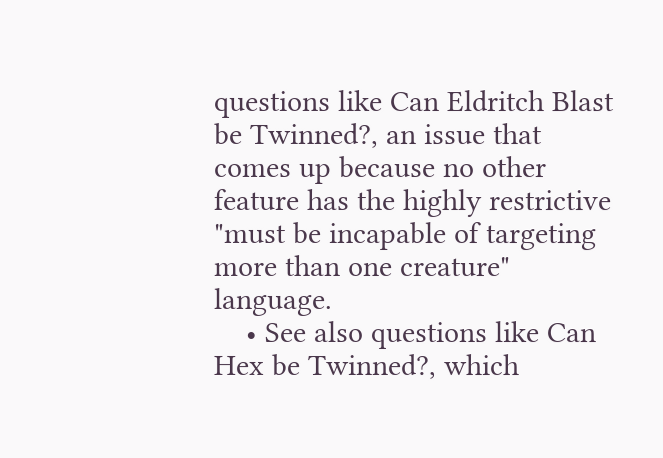questions like Can Eldritch Blast be Twinned?, an issue that comes up because no other feature has the highly restrictive "must be incapable of targeting more than one creature" language.
    • See also questions like Can Hex be Twinned?, which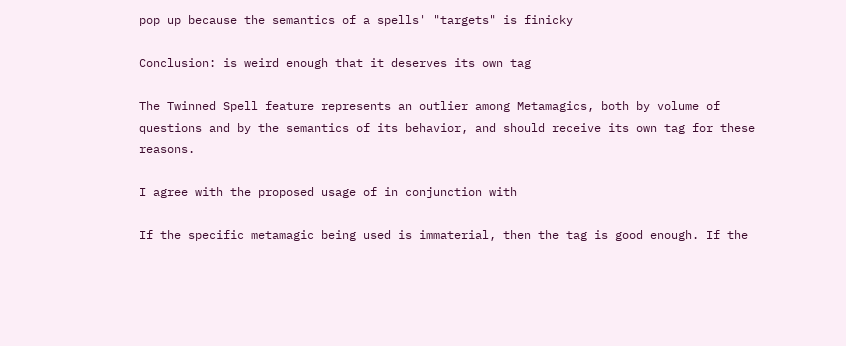pop up because the semantics of a spells' "targets" is finicky

Conclusion: is weird enough that it deserves its own tag

The Twinned Spell feature represents an outlier among Metamagics, both by volume of questions and by the semantics of its behavior, and should receive its own tag for these reasons.

I agree with the proposed usage of in conjunction with

If the specific metamagic being used is immaterial, then the tag is good enough. If the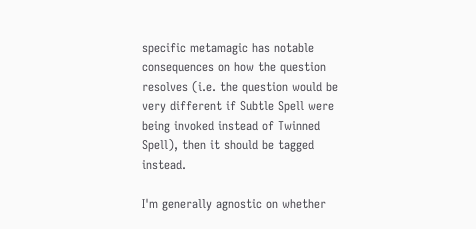specific metamagic has notable consequences on how the question resolves (i.e. the question would be very different if Subtle Spell were being invoked instead of Twinned Spell), then it should be tagged instead.

I'm generally agnostic on whether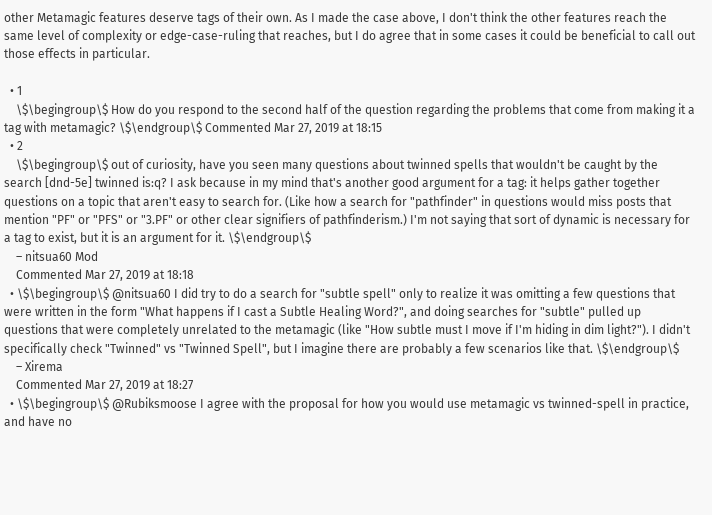other Metamagic features deserve tags of their own. As I made the case above, I don't think the other features reach the same level of complexity or edge-case-ruling that reaches, but I do agree that in some cases it could be beneficial to call out those effects in particular.

  • 1
    \$\begingroup\$ How do you respond to the second half of the question regarding the problems that come from making it a tag with metamagic? \$\endgroup\$ Commented Mar 27, 2019 at 18:15
  • 2
    \$\begingroup\$ out of curiosity, have you seen many questions about twinned spells that wouldn't be caught by the search [dnd-5e] twinned is:q? I ask because in my mind that's another good argument for a tag: it helps gather together questions on a topic that aren't easy to search for. (Like how a search for "pathfinder" in questions would miss posts that mention "PF" or "PFS" or "3.PF" or other clear signifiers of pathfinderism.) I'm not saying that sort of dynamic is necessary for a tag to exist, but it is an argument for it. \$\endgroup\$
    – nitsua60 Mod
    Commented Mar 27, 2019 at 18:18
  • \$\begingroup\$ @nitsua60 I did try to do a search for "subtle spell" only to realize it was omitting a few questions that were written in the form "What happens if I cast a Subtle Healing Word?", and doing searches for "subtle" pulled up questions that were completely unrelated to the metamagic (like "How subtle must I move if I'm hiding in dim light?"). I didn't specifically check "Twinned" vs "Twinned Spell", but I imagine there are probably a few scenarios like that. \$\endgroup\$
    – Xirema
    Commented Mar 27, 2019 at 18:27
  • \$\begingroup\$ @Rubiksmoose I agree with the proposal for how you would use metamagic vs twinned-spell in practice, and have no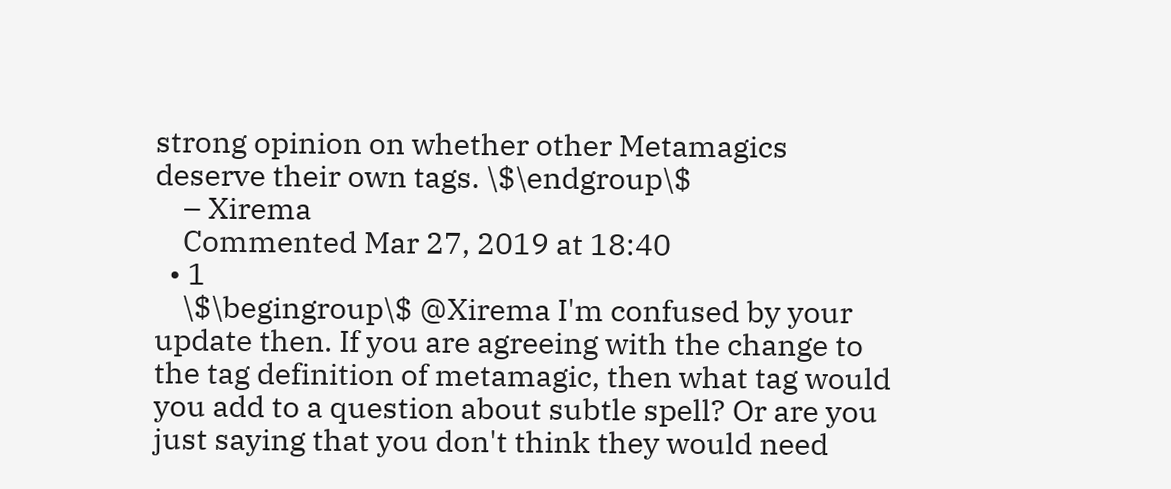strong opinion on whether other Metamagics deserve their own tags. \$\endgroup\$
    – Xirema
    Commented Mar 27, 2019 at 18:40
  • 1
    \$\begingroup\$ @Xirema I'm confused by your update then. If you are agreeing with the change to the tag definition of metamagic, then what tag would you add to a question about subtle spell? Or are you just saying that you don't think they would need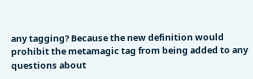any tagging? Because the new definition would prohibit the metamagic tag from being added to any questions about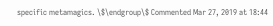specific metamagics. \$\endgroup\$ Commented Mar 27, 2019 at 18:44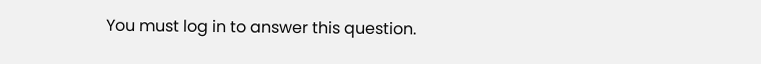You must log in to answer this question.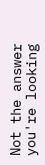Not the answer you're looking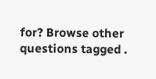for? Browse other questions tagged .